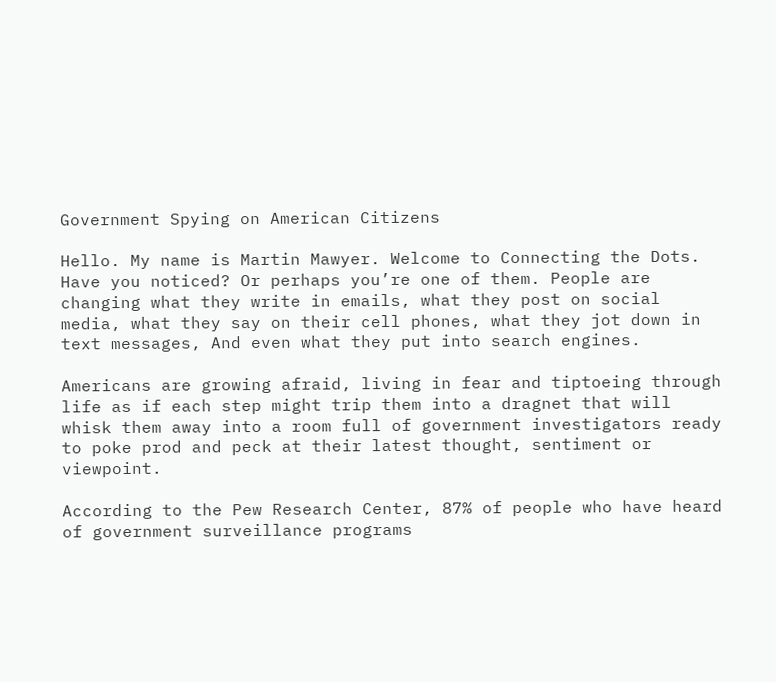Government Spying on American Citizens

Hello. My name is Martin Mawyer. Welcome to Connecting the Dots. Have you noticed? Or perhaps you’re one of them. People are changing what they write in emails, what they post on social media, what they say on their cell phones, what they jot down in text messages, And even what they put into search engines.

Americans are growing afraid, living in fear and tiptoeing through life as if each step might trip them into a dragnet that will whisk them away into a room full of government investigators ready to poke prod and peck at their latest thought, sentiment or viewpoint.

According to the Pew Research Center, 87% of people who have heard of government surveillance programs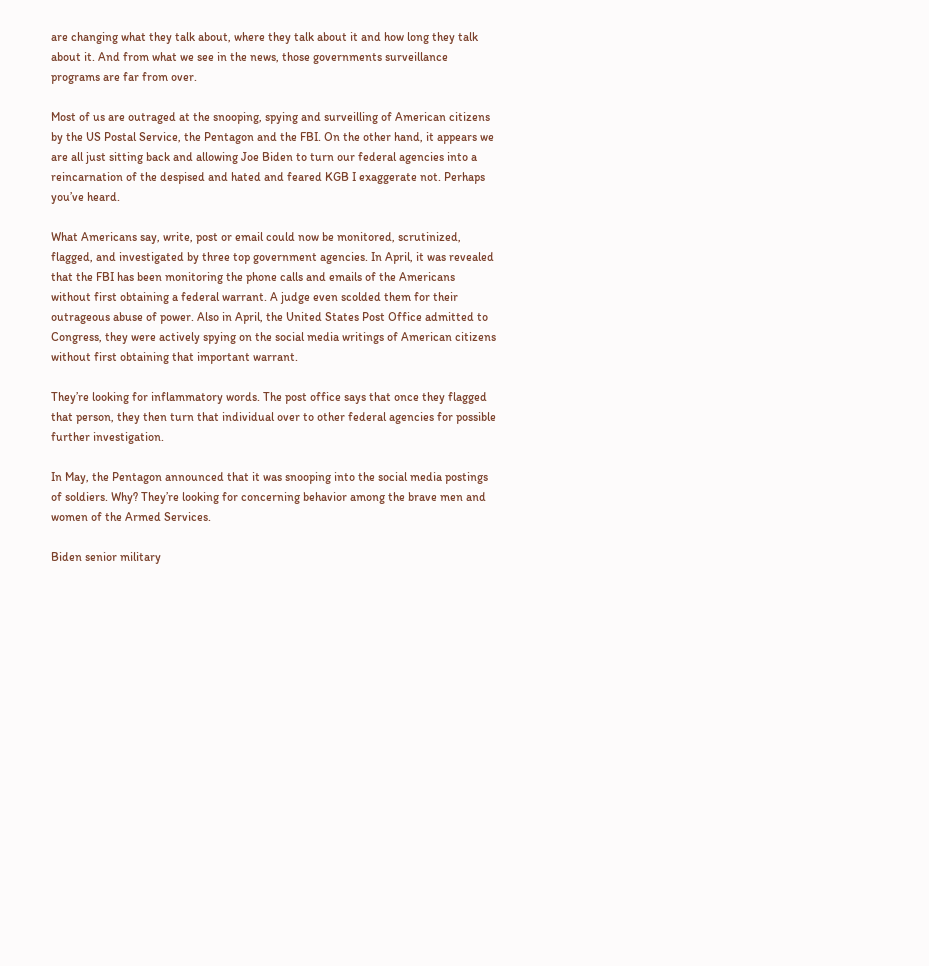are changing what they talk about, where they talk about it and how long they talk about it. And from what we see in the news, those governments surveillance programs are far from over.

Most of us are outraged at the snooping, spying and surveilling of American citizens by the US Postal Service, the Pentagon and the FBI. On the other hand, it appears we are all just sitting back and allowing Joe Biden to turn our federal agencies into a reincarnation of the despised and hated and feared KGB I exaggerate not. Perhaps you’ve heard.

What Americans say, write, post or email could now be monitored, scrutinized, flagged, and investigated by three top government agencies. In April, it was revealed that the FBI has been monitoring the phone calls and emails of the Americans without first obtaining a federal warrant. A judge even scolded them for their outrageous abuse of power. Also in April, the United States Post Office admitted to Congress, they were actively spying on the social media writings of American citizens without first obtaining that important warrant.

They’re looking for inflammatory words. The post office says that once they flagged that person, they then turn that individual over to other federal agencies for possible further investigation.

In May, the Pentagon announced that it was snooping into the social media postings of soldiers. Why? They’re looking for concerning behavior among the brave men and women of the Armed Services.

Biden senior military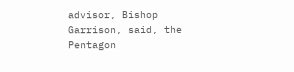advisor, Bishop Garrison, said, the Pentagon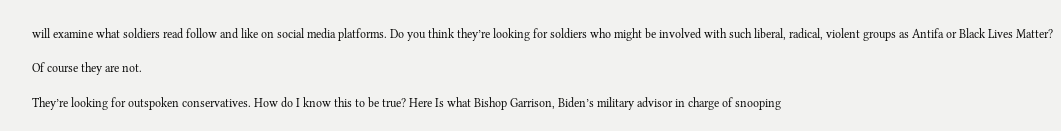will examine what soldiers read follow and like on social media platforms. Do you think they’re looking for soldiers who might be involved with such liberal, radical, violent groups as Antifa or Black Lives Matter?

Of course they are not.

They’re looking for outspoken conservatives. How do I know this to be true? Here Is what Bishop Garrison, Biden’s military advisor in charge of snooping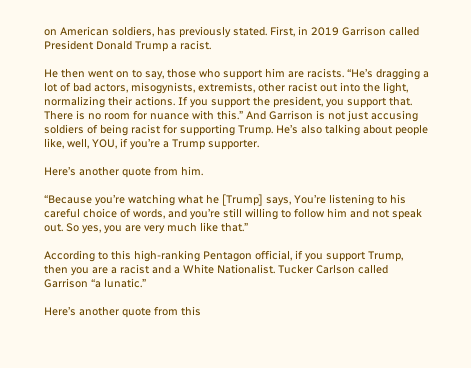on American soldiers, has previously stated. First, in 2019 Garrison called President Donald Trump a racist.

He then went on to say, those who support him are racists. “He’s dragging a lot of bad actors, misogynists, extremists, other racist out into the light, normalizing their actions. If you support the president, you support that. There is no room for nuance with this.” And Garrison is not just accusing soldiers of being racist for supporting Trump. He’s also talking about people like, well, YOU, if you’re a Trump supporter.

Here’s another quote from him.

“Because you’re watching what he [Trump] says, You’re listening to his careful choice of words, and you’re still willing to follow him and not speak out. So yes, you are very much like that.”

According to this high-ranking Pentagon official, if you support Trump, then you are a racist and a White Nationalist. Tucker Carlson called Garrison “a lunatic.”

Here’s another quote from this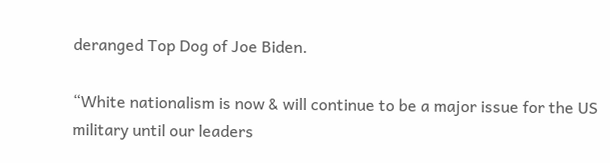deranged Top Dog of Joe Biden.

“White nationalism is now & will continue to be a major issue for the US military until our leaders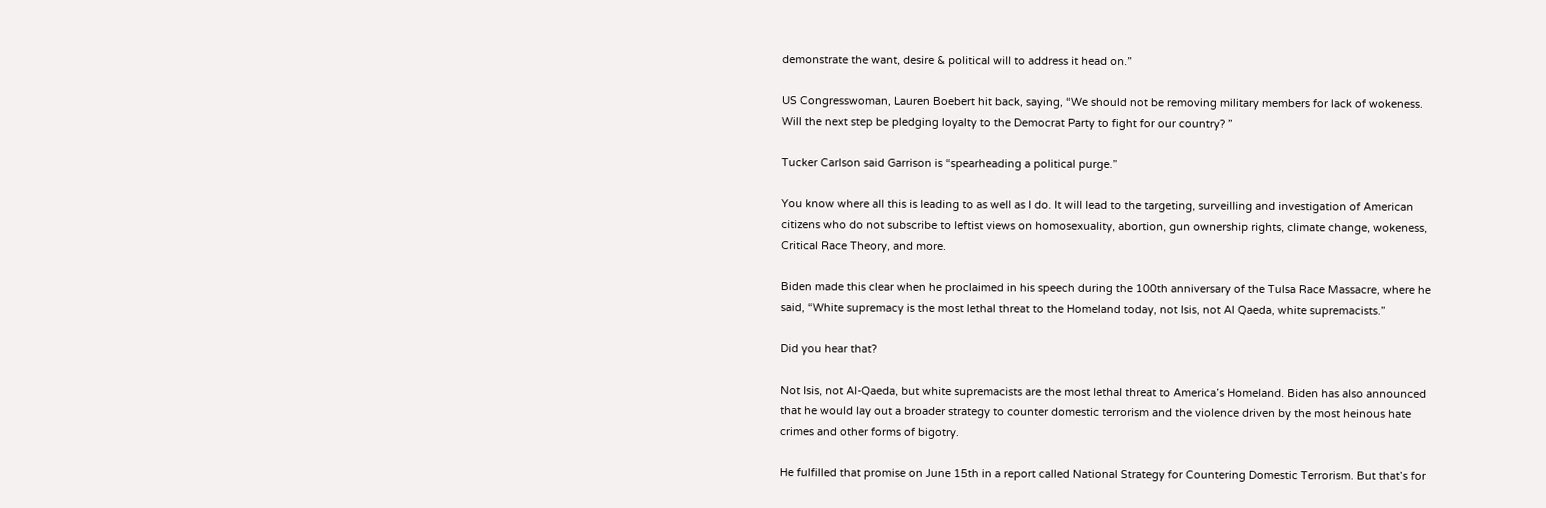demonstrate the want, desire & political will to address it head on.”

US Congresswoman, Lauren Boebert hit back, saying, “We should not be removing military members for lack of wokeness. Will the next step be pledging loyalty to the Democrat Party to fight for our country? ”

Tucker Carlson said Garrison is “spearheading a political purge.”

You know where all this is leading to as well as I do. It will lead to the targeting, surveilling and investigation of American citizens who do not subscribe to leftist views on homosexuality, abortion, gun ownership rights, climate change, wokeness, Critical Race Theory, and more.

Biden made this clear when he proclaimed in his speech during the 100th anniversary of the Tulsa Race Massacre, where he said, “White supremacy is the most lethal threat to the Homeland today, not Isis, not Al Qaeda, white supremacists.”

Did you hear that?

Not Isis, not Al-Qaeda, but white supremacists are the most lethal threat to America’s Homeland. Biden has also announced that he would lay out a broader strategy to counter domestic terrorism and the violence driven by the most heinous hate crimes and other forms of bigotry.

He fulfilled that promise on June 15th in a report called National Strategy for Countering Domestic Terrorism. But that’s for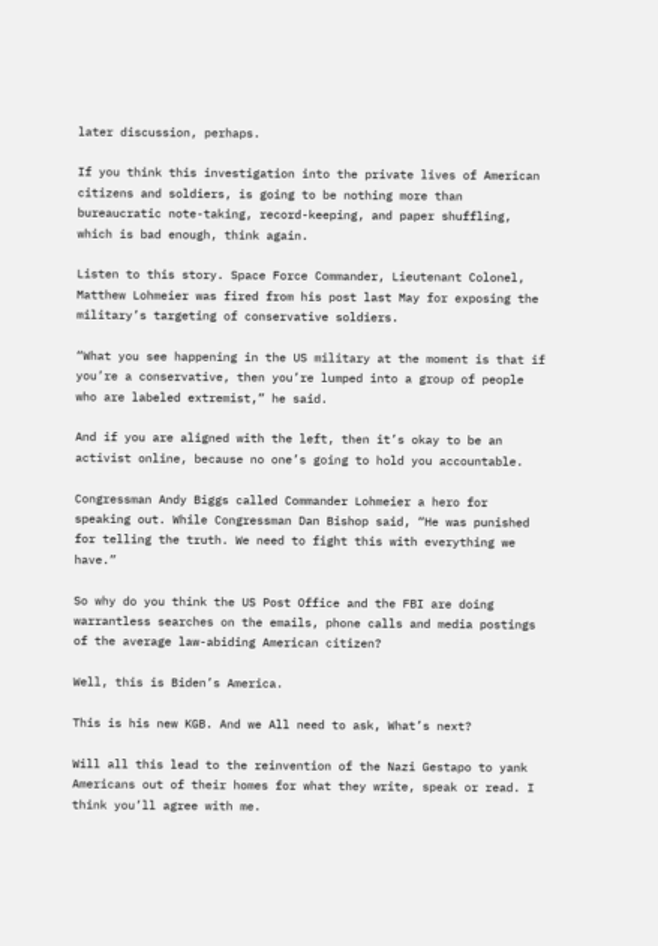later discussion, perhaps.

If you think this investigation into the private lives of American citizens and soldiers, is going to be nothing more than bureaucratic note-taking, record-keeping, and paper shuffling, which is bad enough, think again.

Listen to this story. Space Force Commander, Lieutenant Colonel, Matthew Lohmeier was fired from his post last May for exposing the military’s targeting of conservative soldiers.

“What you see happening in the US military at the moment is that if you’re a conservative, then you’re lumped into a group of people who are labeled extremist,” he said.

And if you are aligned with the left, then it’s okay to be an activist online, because no one’s going to hold you accountable.

Congressman Andy Biggs called Commander Lohmeier a hero for speaking out. While Congressman Dan Bishop said, “He was punished for telling the truth. We need to fight this with everything we have.”

So why do you think the US Post Office and the FBI are doing warrantless searches on the emails, phone calls and media postings of the average law-abiding American citizen?

Well, this is Biden’s America.

This is his new KGB. And we All need to ask, What’s next?

Will all this lead to the reinvention of the Nazi Gestapo to yank Americans out of their homes for what they write, speak or read. I think you’ll agree with me.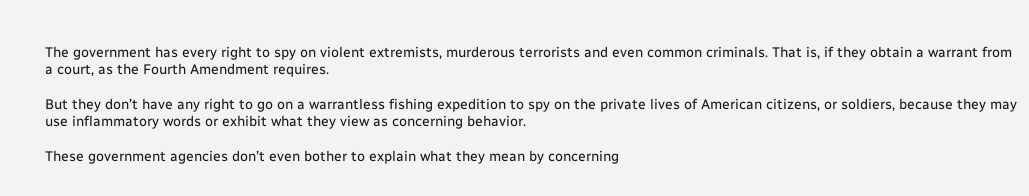The government has every right to spy on violent extremists, murderous terrorists and even common criminals. That is, if they obtain a warrant from a court, as the Fourth Amendment requires.

But they don’t have any right to go on a warrantless fishing expedition to spy on the private lives of American citizens, or soldiers, because they may use inflammatory words or exhibit what they view as concerning behavior.

These government agencies don’t even bother to explain what they mean by concerning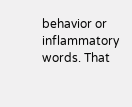behavior or inflammatory words. That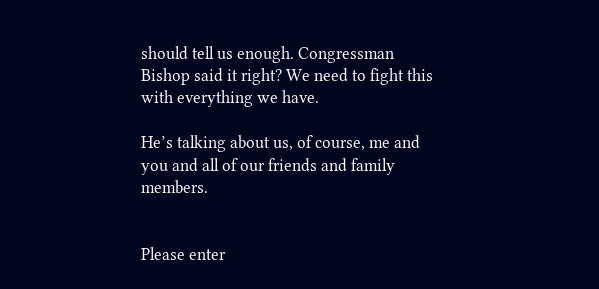should tell us enough. Congressman Bishop said it right? We need to fight this with everything we have.

He’s talking about us, of course, me and you and all of our friends and family members.


Please enter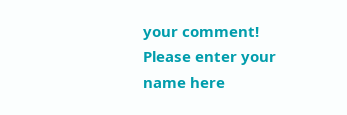your comment!
Please enter your name here